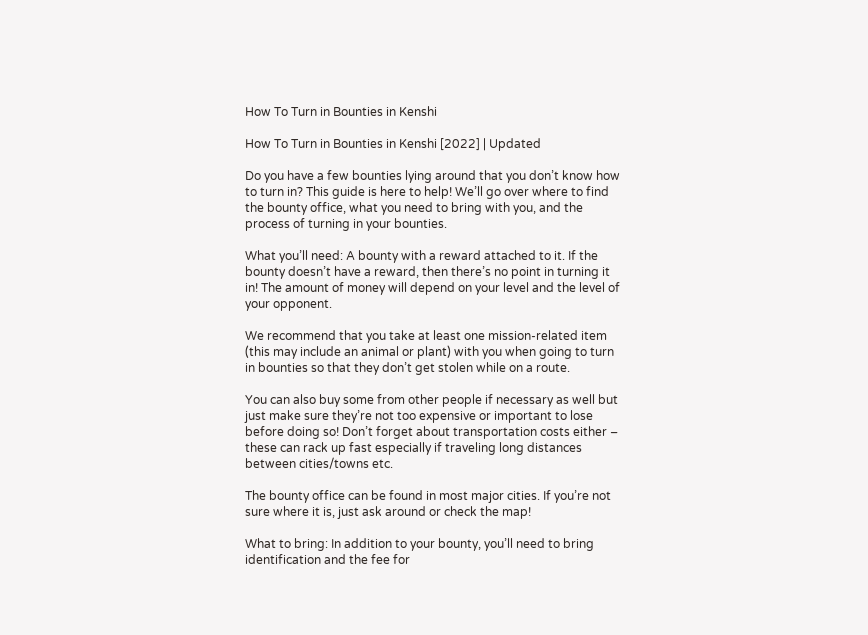How To Turn in Bounties in Kenshi

How To Turn in Bounties in Kenshi [2022] | Updated

Do you have a few bounties lying around that you don’t know how to turn in? This guide is here to help! We’ll go over where to find the bounty office, what you need to bring with you, and the process of turning in your bounties.

What you’ll need: A bounty with a reward attached to it. If the bounty doesn’t have a reward, then there’s no point in turning it in! The amount of money will depend on your level and the level of your opponent.

We recommend that you take at least one mission-related item (this may include an animal or plant) with you when going to turn in bounties so that they don’t get stolen while on a route.

You can also buy some from other people if necessary as well but just make sure they’re not too expensive or important to lose before doing so! Don’t forget about transportation costs either – these can rack up fast especially if traveling long distances between cities/towns etc.

The bounty office can be found in most major cities. If you’re not sure where it is, just ask around or check the map!

What to bring: In addition to your bounty, you’ll need to bring identification and the fee for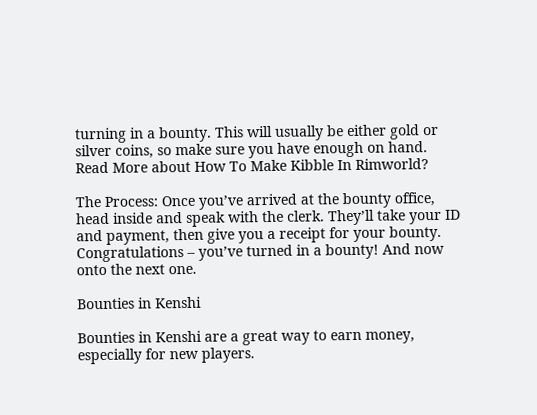turning in a bounty. This will usually be either gold or silver coins, so make sure you have enough on hand. Read More about How To Make Kibble In Rimworld?

The Process: Once you’ve arrived at the bounty office, head inside and speak with the clerk. They’ll take your ID and payment, then give you a receipt for your bounty. Congratulations – you’ve turned in a bounty! And now onto the next one.

Bounties in Kenshi

Bounties in Kenshi are a great way to earn money, especially for new players.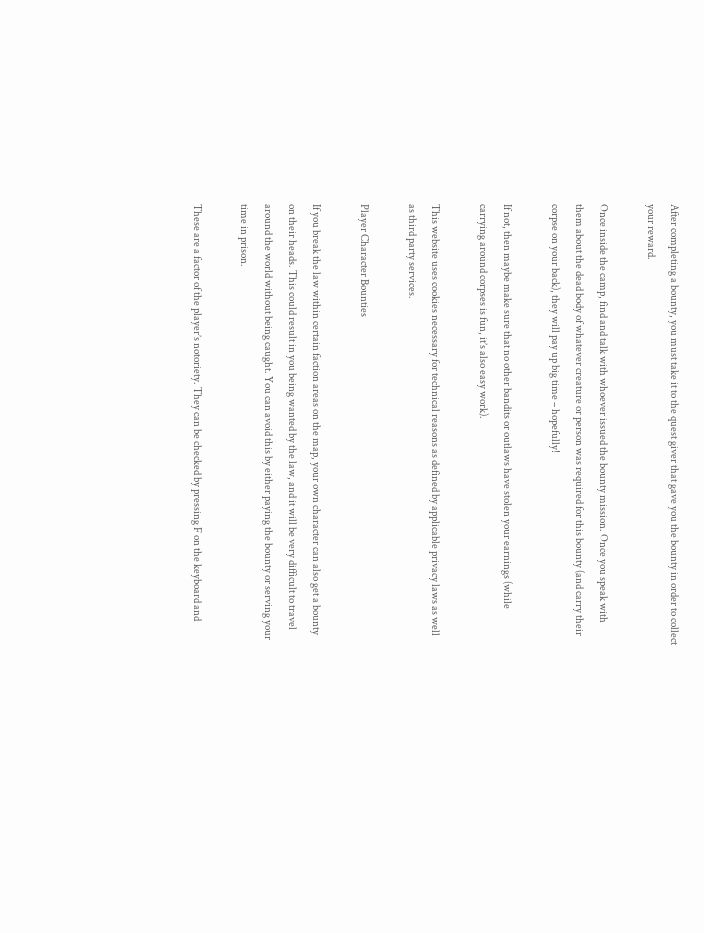After completing a bounty, you must take it to the quest giver that gave you the bounty in order to collect your reward.

Once inside the camp, find and talk with whoever issued the bounty mission. Once you speak with them about the dead body of whatever creature or person was required for this bounty (and carry their corpse on your back), they will pay up big time – hopefully!

If not, then maybe make sure that no other bandits or outlaws have stolen your earnings (while carrying around corpses is fun, it’s also easy work).

This website uses cookies necessary for technical reasons as defined by applicable privacy laws as well as third party services.

Player Character Bounties

If you break the law within certain faction areas on the map, your own character can also get a bounty on their heads. This could result in you being wanted by the law, and it will be very difficult to travel around the world without being caught. You can avoid this by either paying the bounty or serving your time in prison.

These are a factor of the player’s notoriety. They can be checked by pressing F on the keyboard and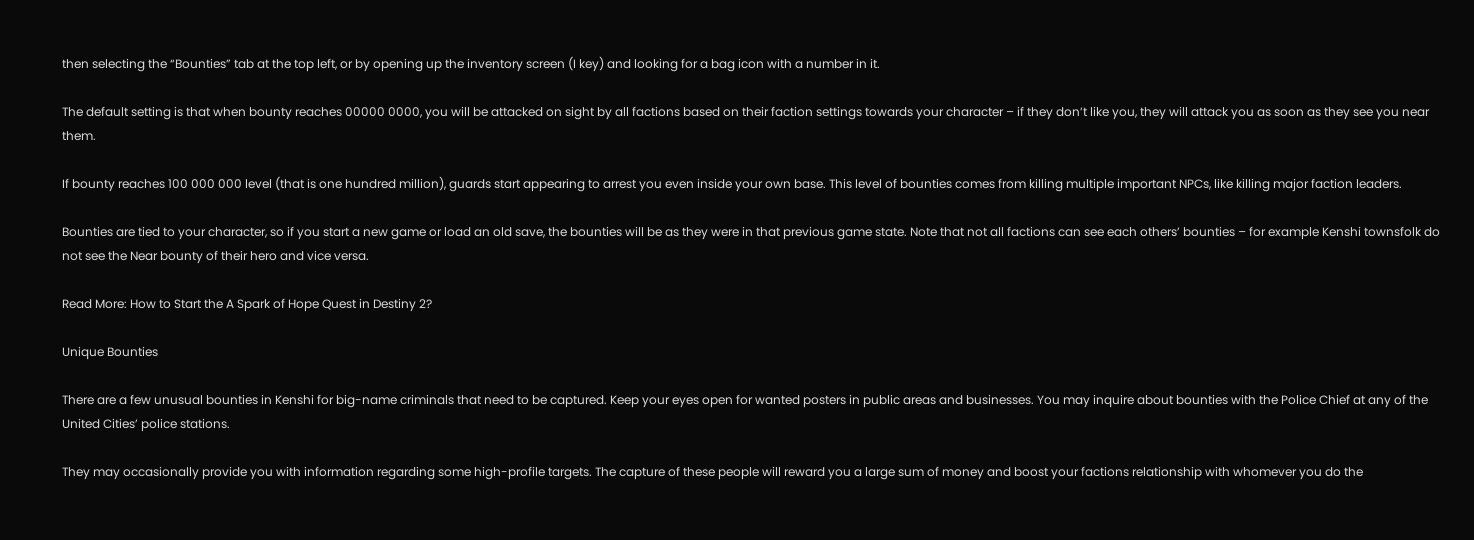then selecting the “Bounties” tab at the top left, or by opening up the inventory screen (I key) and looking for a bag icon with a number in it.

The default setting is that when bounty reaches 00000 0000, you will be attacked on sight by all factions based on their faction settings towards your character – if they don’t like you, they will attack you as soon as they see you near them.

If bounty reaches 100 000 000 level (that is one hundred million), guards start appearing to arrest you even inside your own base. This level of bounties comes from killing multiple important NPCs, like killing major faction leaders.

Bounties are tied to your character, so if you start a new game or load an old save, the bounties will be as they were in that previous game state. Note that not all factions can see each others’ bounties – for example Kenshi townsfolk do not see the Near bounty of their hero and vice versa.

Read More: How to Start the A Spark of Hope Quest in Destiny 2?

Unique Bounties

There are a few unusual bounties in Kenshi for big-name criminals that need to be captured. Keep your eyes open for wanted posters in public areas and businesses. You may inquire about bounties with the Police Chief at any of the United Cities’ police stations.

They may occasionally provide you with information regarding some high-profile targets. The capture of these people will reward you a large sum of money and boost your factions relationship with whomever you do the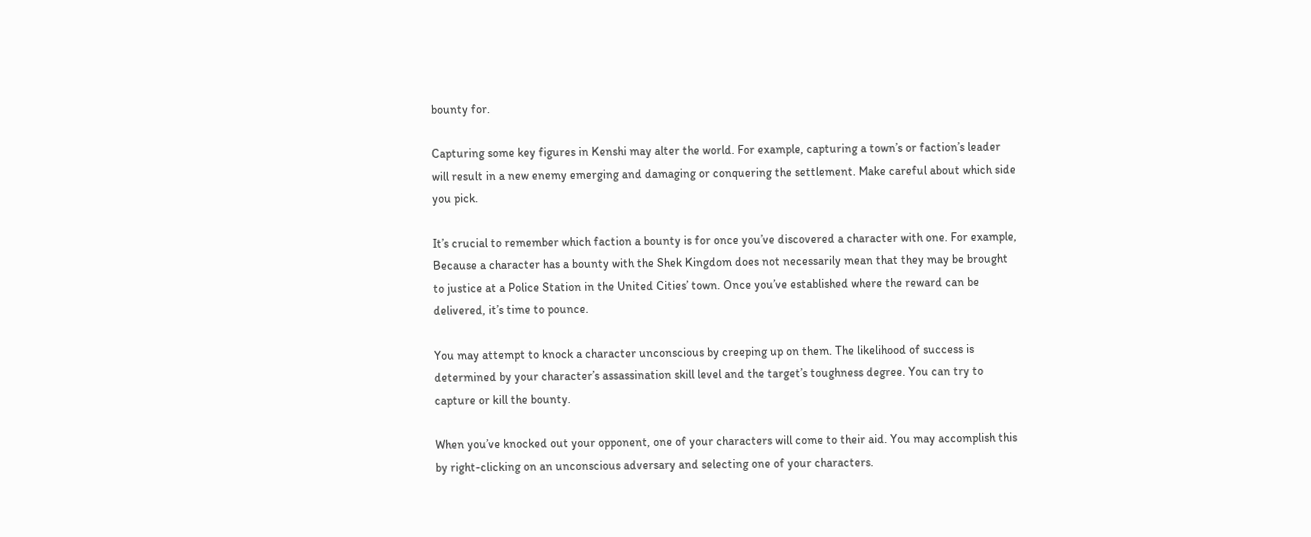bounty for.

Capturing some key figures in Kenshi may alter the world. For example, capturing a town’s or faction’s leader will result in a new enemy emerging and damaging or conquering the settlement. Make careful about which side you pick.

It’s crucial to remember which faction a bounty is for once you’ve discovered a character with one. For example, Because a character has a bounty with the Shek Kingdom does not necessarily mean that they may be brought to justice at a Police Station in the United Cities’ town. Once you’ve established where the reward can be delivered, it’s time to pounce.

You may attempt to knock a character unconscious by creeping up on them. The likelihood of success is determined by your character’s assassination skill level and the target’s toughness degree. You can try to capture or kill the bounty.

When you’ve knocked out your opponent, one of your characters will come to their aid. You may accomplish this by right-clicking on an unconscious adversary and selecting one of your characters.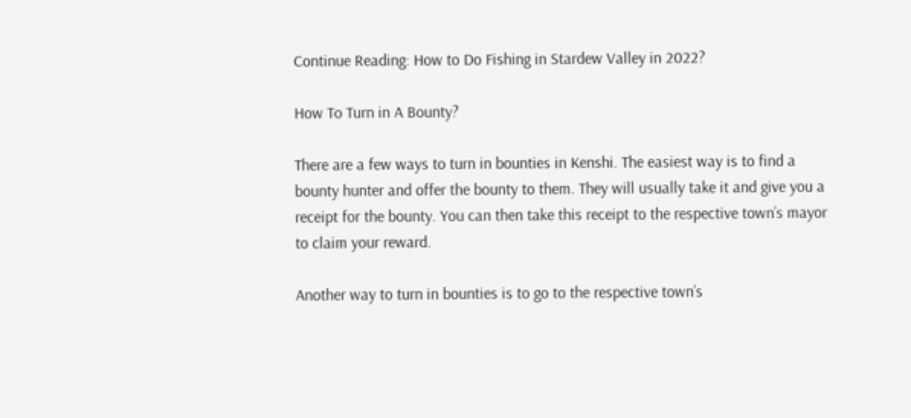Continue Reading: How to Do Fishing in Stardew Valley in 2022?

How To Turn in A Bounty?

There are a few ways to turn in bounties in Kenshi. The easiest way is to find a bounty hunter and offer the bounty to them. They will usually take it and give you a receipt for the bounty. You can then take this receipt to the respective town’s mayor to claim your reward.

Another way to turn in bounties is to go to the respective town’s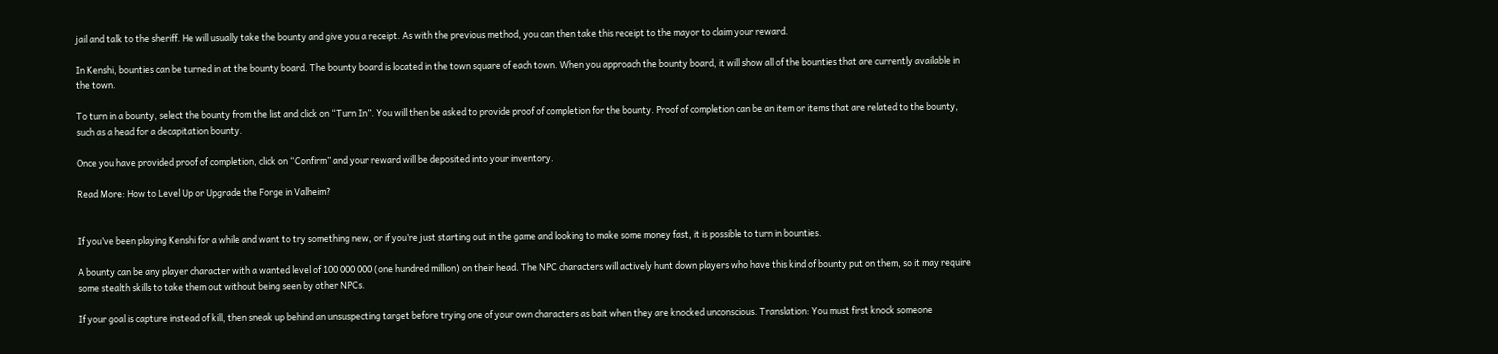jail and talk to the sheriff. He will usually take the bounty and give you a receipt. As with the previous method, you can then take this receipt to the mayor to claim your reward.

In Kenshi, bounties can be turned in at the bounty board. The bounty board is located in the town square of each town. When you approach the bounty board, it will show all of the bounties that are currently available in the town.

To turn in a bounty, select the bounty from the list and click on “Turn In”. You will then be asked to provide proof of completion for the bounty. Proof of completion can be an item or items that are related to the bounty, such as a head for a decapitation bounty.

Once you have provided proof of completion, click on “Confirm” and your reward will be deposited into your inventory.

Read More: How to Level Up or Upgrade the Forge in Valheim?


If you’ve been playing Kenshi for a while and want to try something new, or if you’re just starting out in the game and looking to make some money fast, it is possible to turn in bounties.

A bounty can be any player character with a wanted level of 100 000 000 (one hundred million) on their head. The NPC characters will actively hunt down players who have this kind of bounty put on them, so it may require some stealth skills to take them out without being seen by other NPCs.

If your goal is capture instead of kill, then sneak up behind an unsuspecting target before trying one of your own characters as bait when they are knocked unconscious. Translation: You must first knock someone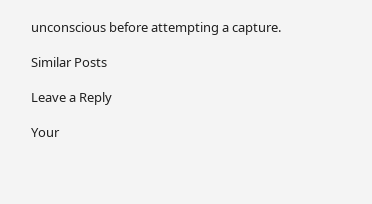unconscious before attempting a capture.

Similar Posts

Leave a Reply

Your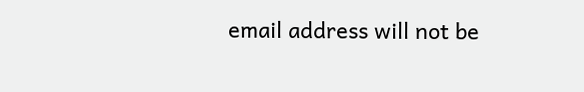email address will not be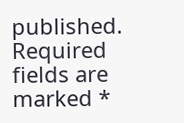published. Required fields are marked *